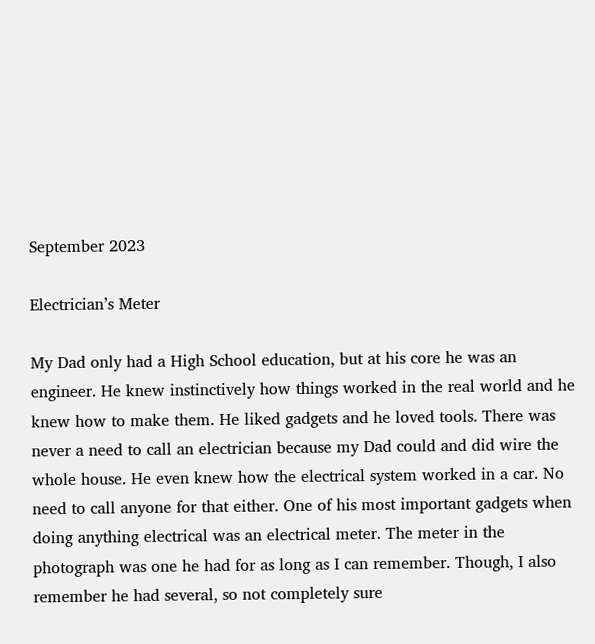September 2023

Electrician’s Meter

My Dad only had a High School education, but at his core he was an engineer. He knew instinctively how things worked in the real world and he knew how to make them. He liked gadgets and he loved tools. There was never a need to call an electrician because my Dad could and did wire the whole house. He even knew how the electrical system worked in a car. No need to call anyone for that either. One of his most important gadgets when doing anything electrical was an electrical meter. The meter in the photograph was one he had for as long as I can remember. Though, I also remember he had several, so not completely sure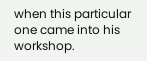when this particular one came into his workshop.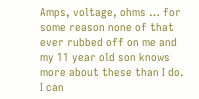Amps, voltage, ohms … for some reason none of that ever rubbed off on me and my 11 year old son knows more about these than I do. I can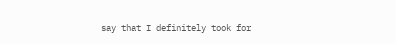say that I definitely took for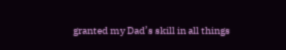granted my Dad’s skill in all things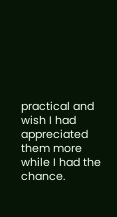practical and wish I had appreciated them more while I had the chance.